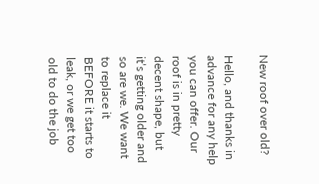New roof over old?

Hello, and thanks in advance for any help you can offer. Our roof is in pretty decent shape, but it’s getting older and so are we. We want to replace it BEFORE it starts to leak, or we get too old to do the job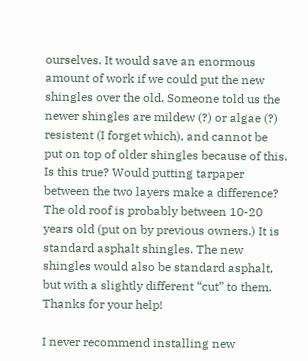ourselves. It would save an enormous amount of work if we could put the new shingles over the old. Someone told us the newer shingles are mildew (?) or algae (?) resistent (I forget which), and cannot be put on top of older shingles because of this. Is this true? Would putting tarpaper between the two layers make a difference? The old roof is probably between 10-20 years old (put on by previous owners.) It is standard asphalt shingles. The new shingles would also be standard asphalt, but with a slightly different “cut” to them. Thanks for your help!

I never recommend installing new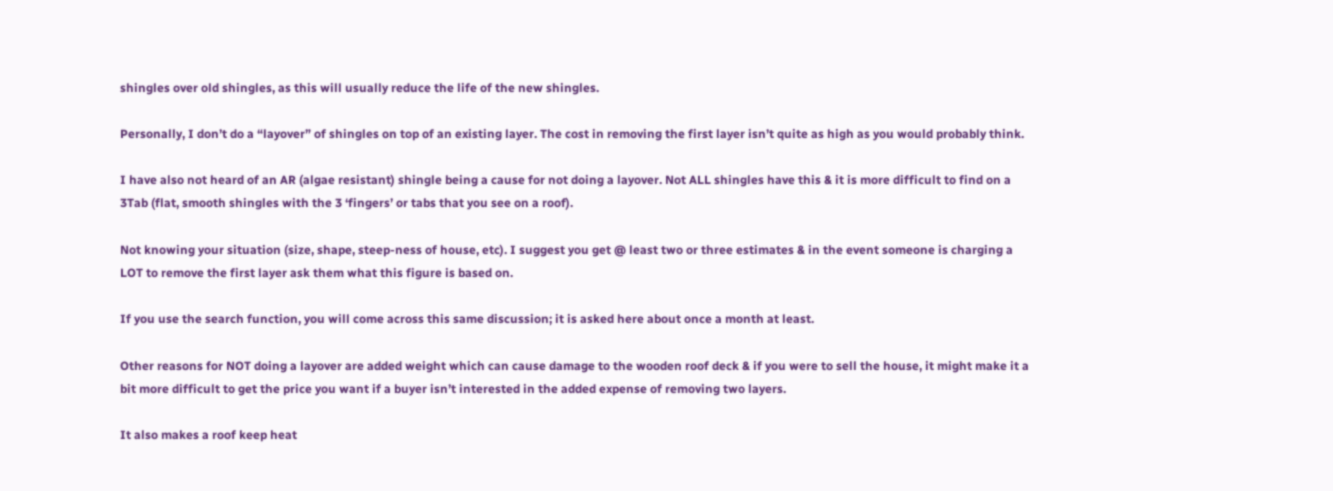shingles over old shingles, as this will usually reduce the life of the new shingles.

Personally, I don’t do a “layover” of shingles on top of an existing layer. The cost in removing the first layer isn’t quite as high as you would probably think.

I have also not heard of an AR (algae resistant) shingle being a cause for not doing a layover. Not ALL shingles have this & it is more difficult to find on a 3Tab (flat, smooth shingles with the 3 ‘fingers’ or tabs that you see on a roof).

Not knowing your situation (size, shape, steep-ness of house, etc). I suggest you get @ least two or three estimates & in the event someone is charging a LOT to remove the first layer ask them what this figure is based on.

If you use the search function, you will come across this same discussion; it is asked here about once a month at least.

Other reasons for NOT doing a layover are added weight which can cause damage to the wooden roof deck & if you were to sell the house, it might make it a bit more difficult to get the price you want if a buyer isn’t interested in the added expense of removing two layers.

It also makes a roof keep heat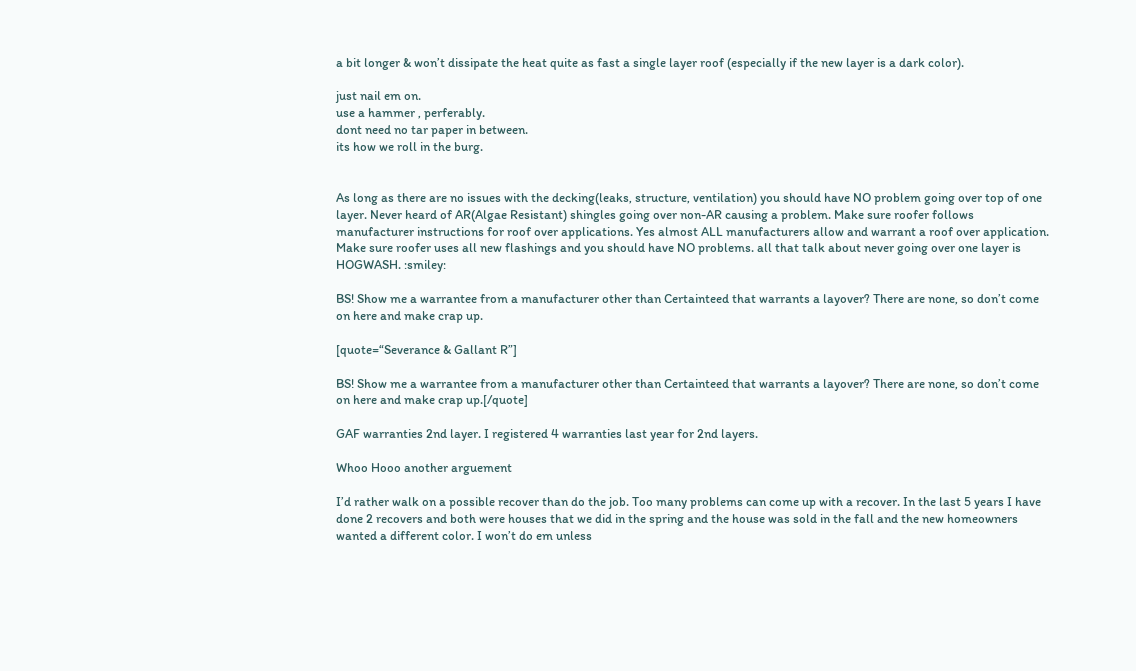a bit longer & won’t dissipate the heat quite as fast a single layer roof (especially if the new layer is a dark color).

just nail em on.
use a hammer , perferably.
dont need no tar paper in between.
its how we roll in the burg.


As long as there are no issues with the decking(leaks, structure, ventilation) you should have NO problem going over top of one layer. Never heard of AR(Algae Resistant) shingles going over non-AR causing a problem. Make sure roofer follows manufacturer instructions for roof over applications. Yes almost ALL manufacturers allow and warrant a roof over application. Make sure roofer uses all new flashings and you should have NO problems. all that talk about never going over one layer is HOGWASH. :smiley:

BS! Show me a warrantee from a manufacturer other than Certainteed that warrants a layover? There are none, so don’t come on here and make crap up.

[quote=“Severance & Gallant R”]

BS! Show me a warrantee from a manufacturer other than Certainteed that warrants a layover? There are none, so don’t come on here and make crap up.[/quote]

GAF warranties 2nd layer. I registered 4 warranties last year for 2nd layers.

Whoo Hooo another arguement

I’d rather walk on a possible recover than do the job. Too many problems can come up with a recover. In the last 5 years I have done 2 recovers and both were houses that we did in the spring and the house was sold in the fall and the new homeowners wanted a different color. I won’t do em unless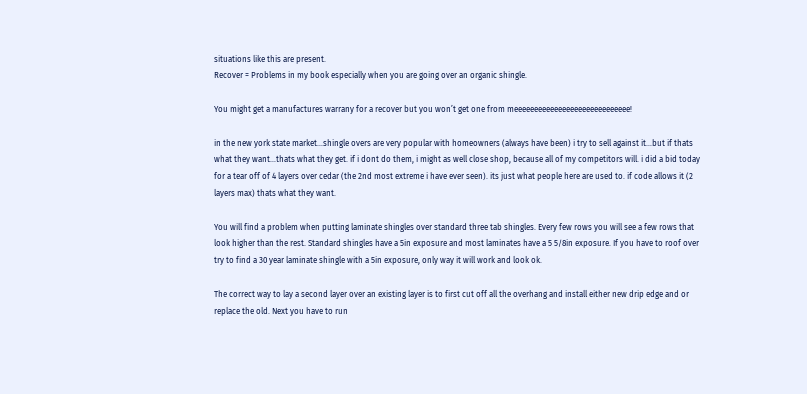situations like this are present.
Recover = Problems in my book especially when you are going over an organic shingle.

You might get a manufactures warrany for a recover but you won’t get one from meeeeeeeeeeeeeeeeeeeeeeeeeeeee!

in the new york state market…shingle overs are very popular with homeowners (always have been) i try to sell against it…but if thats what they want…thats what they get. if i dont do them, i might as well close shop, because all of my competitors will. i did a bid today for a tear off of 4 layers over cedar (the 2nd most extreme i have ever seen). its just what people here are used to. if code allows it (2 layers max) thats what they want.

You will find a problem when putting laminate shingles over standard three tab shingles. Every few rows you will see a few rows that look higher than the rest. Standard shingles have a 5in exposure and most laminates have a 5 5/8in exposure. If you have to roof over try to find a 30 year laminate shingle with a 5in exposure, only way it will work and look ok.

The correct way to lay a second layer over an existing layer is to first cut off all the overhang and install either new drip edge and or replace the old. Next you have to run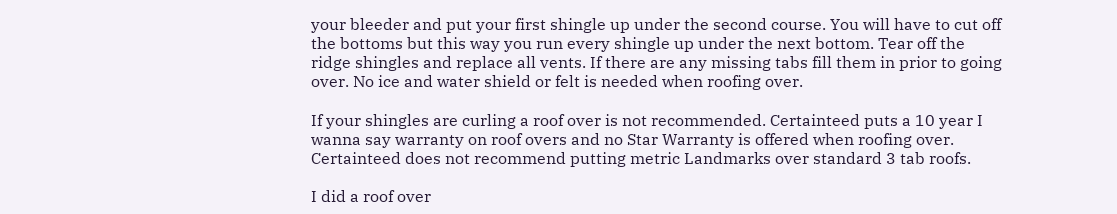your bleeder and put your first shingle up under the second course. You will have to cut off the bottoms but this way you run every shingle up under the next bottom. Tear off the ridge shingles and replace all vents. If there are any missing tabs fill them in prior to going over. No ice and water shield or felt is needed when roofing over.

If your shingles are curling a roof over is not recommended. Certainteed puts a 10 year I wanna say warranty on roof overs and no Star Warranty is offered when roofing over. Certainteed does not recommend putting metric Landmarks over standard 3 tab roofs.

I did a roof over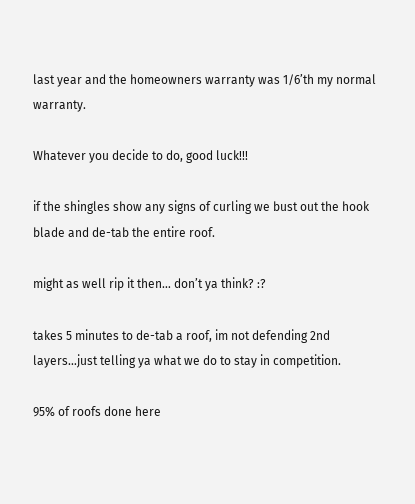last year and the homeowners warranty was 1/6’th my normal warranty.

Whatever you decide to do, good luck!!!

if the shingles show any signs of curling we bust out the hook blade and de-tab the entire roof.

might as well rip it then… don’t ya think? :?

takes 5 minutes to de-tab a roof, im not defending 2nd layers…just telling ya what we do to stay in competition.

95% of roofs done here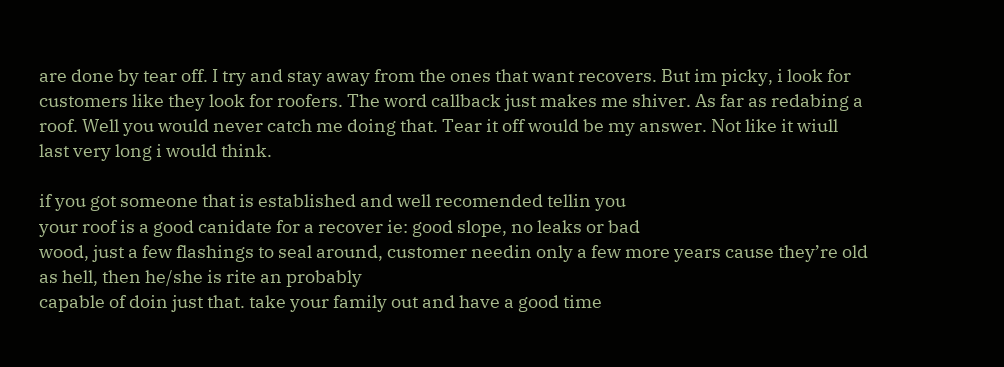are done by tear off. I try and stay away from the ones that want recovers. But im picky, i look for customers like they look for roofers. The word callback just makes me shiver. As far as redabing a roof. Well you would never catch me doing that. Tear it off would be my answer. Not like it wiull last very long i would think.

if you got someone that is established and well recomended tellin you
your roof is a good canidate for a recover ie: good slope, no leaks or bad
wood, just a few flashings to seal around, customer needin only a few more years cause they’re old as hell, then he/she is rite an probably
capable of doin just that. take your family out and have a good time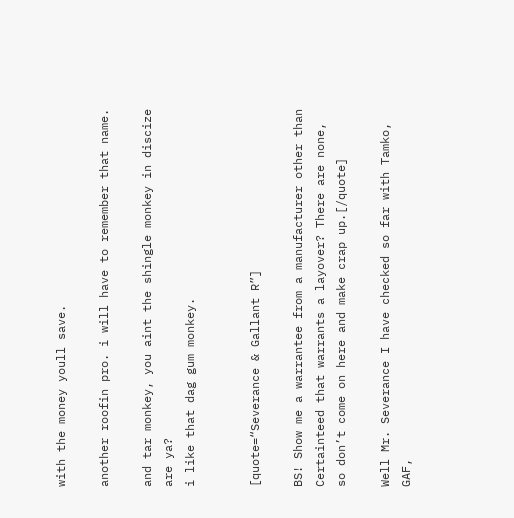with the money youll save.

another roofin pro. i will have to remember that name.

and tar monkey, you aint the shingle monkey in discize are ya?
i like that dag gum monkey.


[quote=“Severance & Gallant R”]

BS! Show me a warrantee from a manufacturer other than Certainteed that warrants a layover? There are none, so don’t come on here and make crap up.[/quote]

Well Mr. Severance I have checked so far with Tamko, GAF,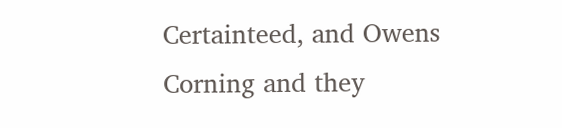Certainteed, and Owens Corning and they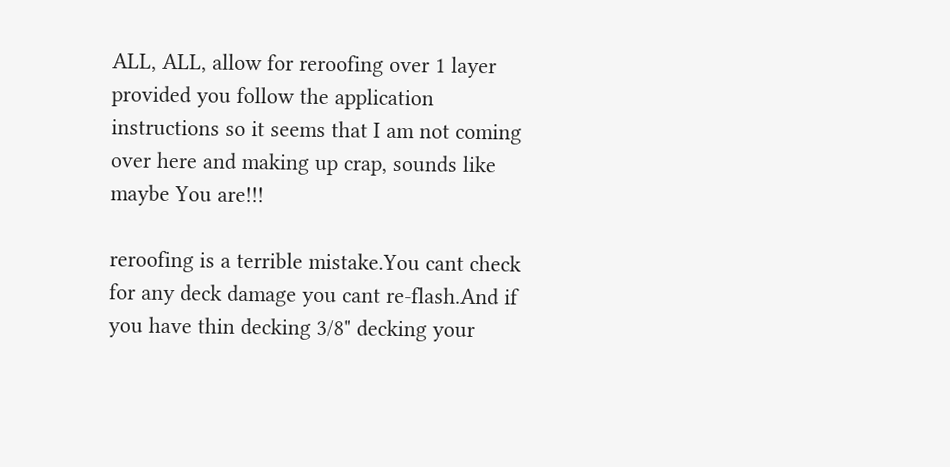ALL, ALL, allow for reroofing over 1 layer provided you follow the application instructions so it seems that I am not coming over here and making up crap, sounds like maybe You are!!!

reroofing is a terrible mistake.You cant check for any deck damage you cant re-flash.And if you have thin decking 3/8" decking your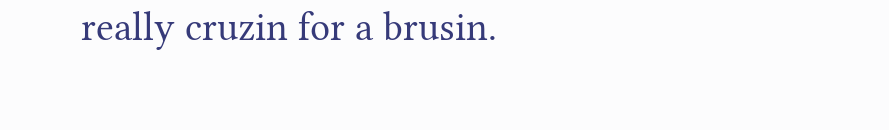really cruzin for a brusin.